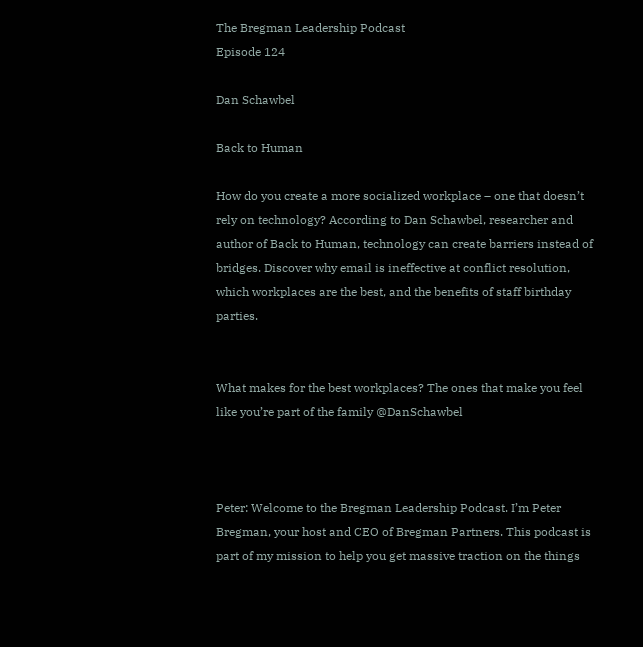The Bregman Leadership Podcast
Episode 124

Dan Schawbel

Back to Human

How do you create a more socialized workplace – one that doesn’t rely on technology? According to Dan Schawbel, researcher and author of Back to Human, technology can create barriers instead of bridges. Discover why email is ineffective at conflict resolution, which workplaces are the best, and the benefits of staff birthday parties.


What makes for the best workplaces? The ones that make you feel like you’re part of the family @DanSchawbel



Peter: Welcome to the Bregman Leadership Podcast. I’m Peter Bregman, your host and CEO of Bregman Partners. This podcast is part of my mission to help you get massive traction on the things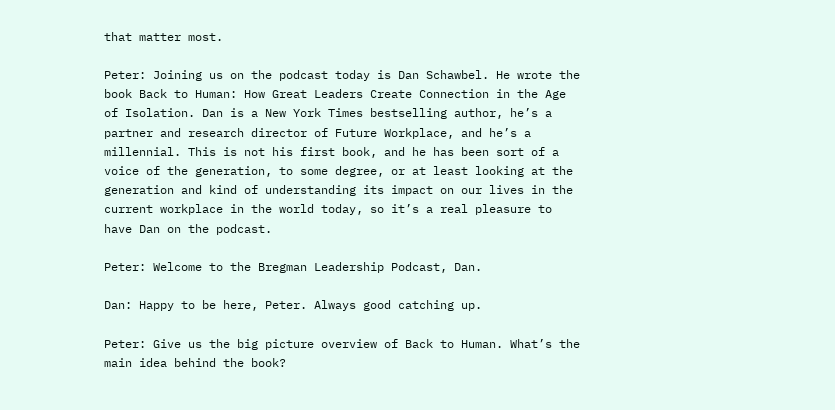that matter most.

Peter: Joining us on the podcast today is Dan Schawbel. He wrote the book Back to Human: How Great Leaders Create Connection in the Age of Isolation. Dan is a New York Times bestselling author, he’s a partner and research director of Future Workplace, and he’s a millennial. This is not his first book, and he has been sort of a voice of the generation, to some degree, or at least looking at the generation and kind of understanding its impact on our lives in the current workplace in the world today, so it’s a real pleasure to have Dan on the podcast.

Peter: Welcome to the Bregman Leadership Podcast, Dan.

Dan: Happy to be here, Peter. Always good catching up.

Peter: Give us the big picture overview of Back to Human. What’s the main idea behind the book?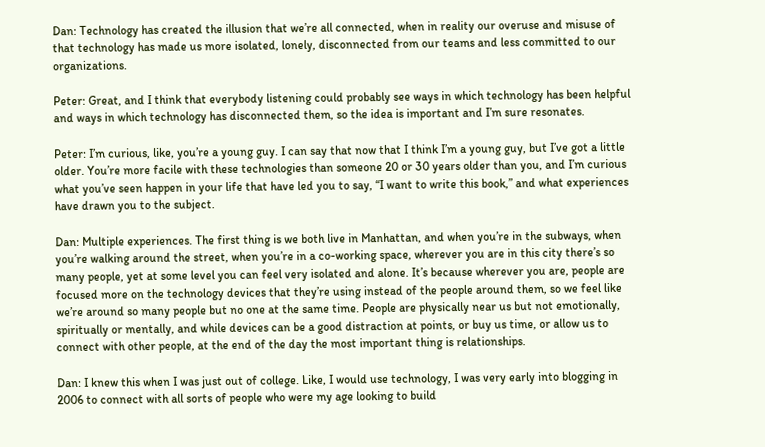Dan: Technology has created the illusion that we’re all connected, when in reality our overuse and misuse of that technology has made us more isolated, lonely, disconnected from our teams and less committed to our organizations.

Peter: Great, and I think that everybody listening could probably see ways in which technology has been helpful and ways in which technology has disconnected them, so the idea is important and I’m sure resonates.

Peter: I’m curious, like, you’re a young guy. I can say that now that I think I’m a young guy, but I’ve got a little older. You’re more facile with these technologies than someone 20 or 30 years older than you, and I’m curious what you’ve seen happen in your life that have led you to say, “I want to write this book,” and what experiences have drawn you to the subject.

Dan: Multiple experiences. The first thing is we both live in Manhattan, and when you’re in the subways, when you’re walking around the street, when you’re in a co-working space, wherever you are in this city there’s so many people, yet at some level you can feel very isolated and alone. It’s because wherever you are, people are focused more on the technology devices that they’re using instead of the people around them, so we feel like we’re around so many people but no one at the same time. People are physically near us but not emotionally, spiritually or mentally, and while devices can be a good distraction at points, or buy us time, or allow us to connect with other people, at the end of the day the most important thing is relationships.

Dan: I knew this when I was just out of college. Like, I would use technology, I was very early into blogging in 2006 to connect with all sorts of people who were my age looking to build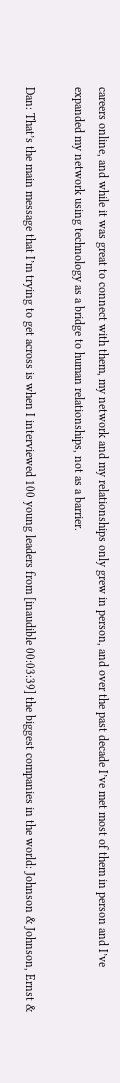careers online, and while it was great to connect with them, my network and my relationships only grew in person, and over the past decade I’ve met most of them in person and I’ve expanded my network using technology as a bridge to human relationships, not as a barrier.

Dan: That’s the main message that I’m trying to get across is when I interviewed 100 young leaders from [inaudible 00:03:39] the biggest companies in the world: Johnson & Johnson, Ernst &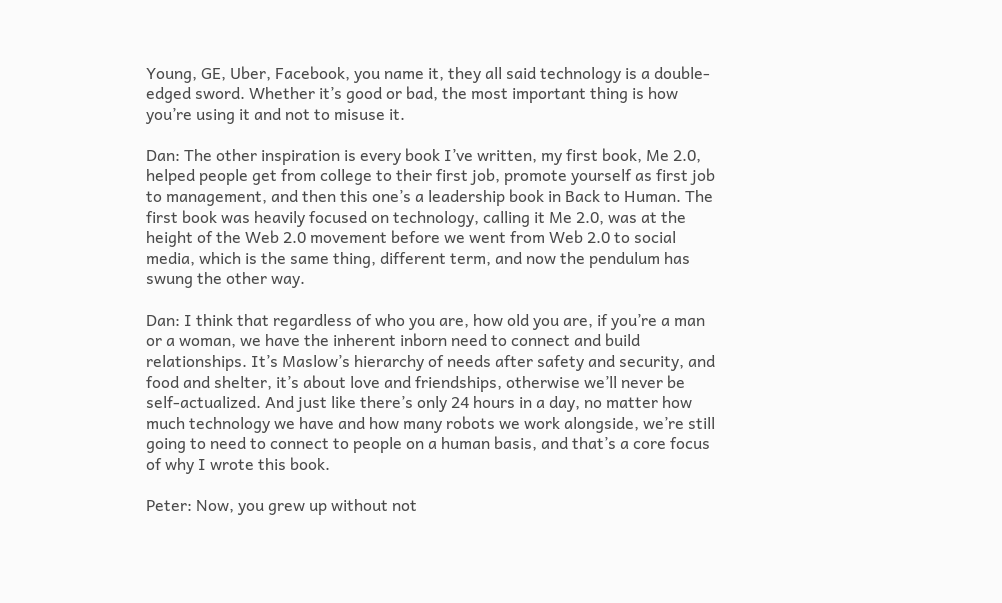Young, GE, Uber, Facebook, you name it, they all said technology is a double-edged sword. Whether it’s good or bad, the most important thing is how you’re using it and not to misuse it.

Dan: The other inspiration is every book I’ve written, my first book, Me 2.0, helped people get from college to their first job, promote yourself as first job to management, and then this one’s a leadership book in Back to Human. The first book was heavily focused on technology, calling it Me 2.0, was at the height of the Web 2.0 movement before we went from Web 2.0 to social media, which is the same thing, different term, and now the pendulum has swung the other way.

Dan: I think that regardless of who you are, how old you are, if you’re a man or a woman, we have the inherent inborn need to connect and build relationships. It’s Maslow’s hierarchy of needs after safety and security, and food and shelter, it’s about love and friendships, otherwise we’ll never be self-actualized. And just like there’s only 24 hours in a day, no matter how much technology we have and how many robots we work alongside, we’re still going to need to connect to people on a human basis, and that’s a core focus of why I wrote this book.

Peter: Now, you grew up without not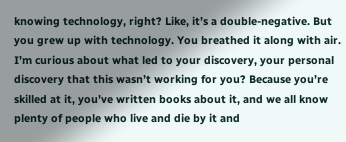knowing technology, right? Like, it’s a double-negative. But you grew up with technology. You breathed it along with air. I’m curious about what led to your discovery, your personal discovery that this wasn’t working for you? Because you’re skilled at it, you’ve written books about it, and we all know plenty of people who live and die by it and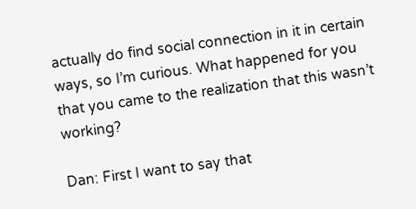actually do find social connection in it in certain ways, so I’m curious. What happened for you that you came to the realization that this wasn’t working?

Dan: First I want to say that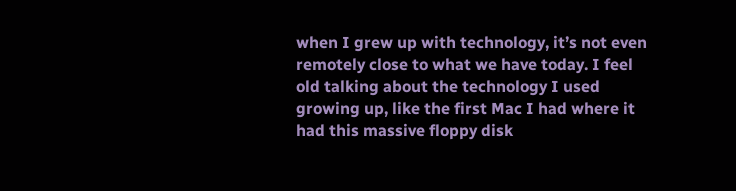when I grew up with technology, it’s not even remotely close to what we have today. I feel old talking about the technology I used growing up, like the first Mac I had where it had this massive floppy disk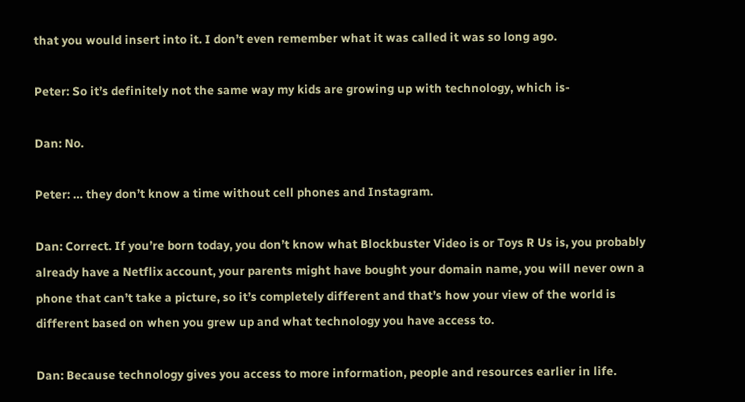that you would insert into it. I don’t even remember what it was called it was so long ago.

Peter: So it’s definitely not the same way my kids are growing up with technology, which is-

Dan: No.

Peter: … they don’t know a time without cell phones and Instagram.

Dan: Correct. If you’re born today, you don’t know what Blockbuster Video is or Toys R Us is, you probably already have a Netflix account, your parents might have bought your domain name, you will never own a phone that can’t take a picture, so it’s completely different and that’s how your view of the world is different based on when you grew up and what technology you have access to.

Dan: Because technology gives you access to more information, people and resources earlier in life.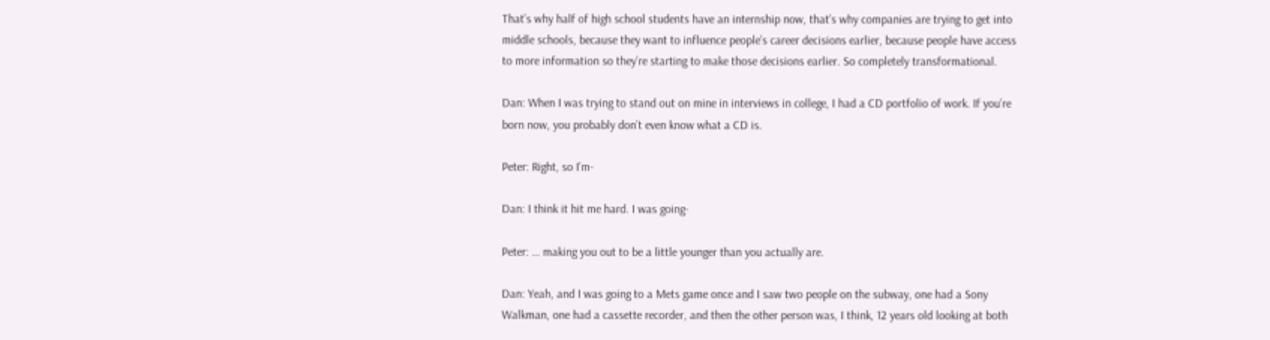That’s why half of high school students have an internship now, that’s why companies are trying to get into middle schools, because they want to influence people’s career decisions earlier, because people have access to more information so they’re starting to make those decisions earlier. So completely transformational.

Dan: When I was trying to stand out on mine in interviews in college, I had a CD portfolio of work. If you’re born now, you probably don’t even know what a CD is.

Peter: Right, so I’m-

Dan: I think it hit me hard. I was going-

Peter: … making you out to be a little younger than you actually are.

Dan: Yeah, and I was going to a Mets game once and I saw two people on the subway, one had a Sony Walkman, one had a cassette recorder, and then the other person was, I think, 12 years old looking at both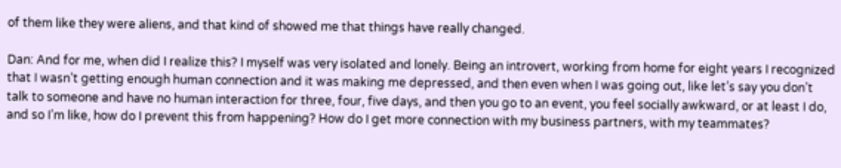of them like they were aliens, and that kind of showed me that things have really changed.

Dan: And for me, when did I realize this? I myself was very isolated and lonely. Being an introvert, working from home for eight years I recognized that I wasn’t getting enough human connection and it was making me depressed, and then even when I was going out, like let’s say you don’t talk to someone and have no human interaction for three, four, five days, and then you go to an event, you feel socially awkward, or at least I do, and so I’m like, how do I prevent this from happening? How do I get more connection with my business partners, with my teammates?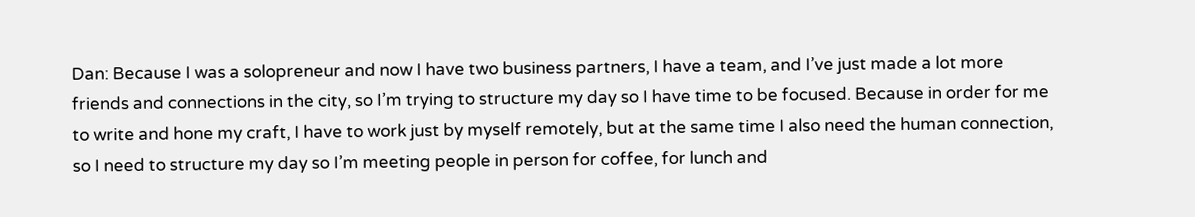Dan: Because I was a solopreneur and now I have two business partners, I have a team, and I’ve just made a lot more friends and connections in the city, so I’m trying to structure my day so I have time to be focused. Because in order for me to write and hone my craft, I have to work just by myself remotely, but at the same time I also need the human connection, so I need to structure my day so I’m meeting people in person for coffee, for lunch and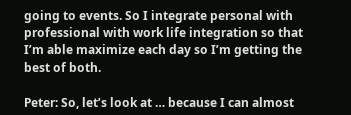going to events. So I integrate personal with professional with work life integration so that I’m able maximize each day so I’m getting the best of both.

Peter: So, let’s look at … because I can almost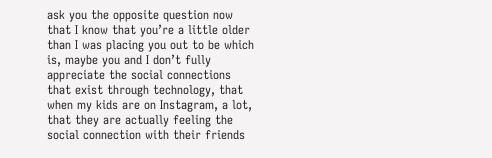ask you the opposite question now that I know that you’re a little older than I was placing you out to be which is, maybe you and I don’t fully appreciate the social connections that exist through technology, that when my kids are on Instagram, a lot, that they are actually feeling the social connection with their friends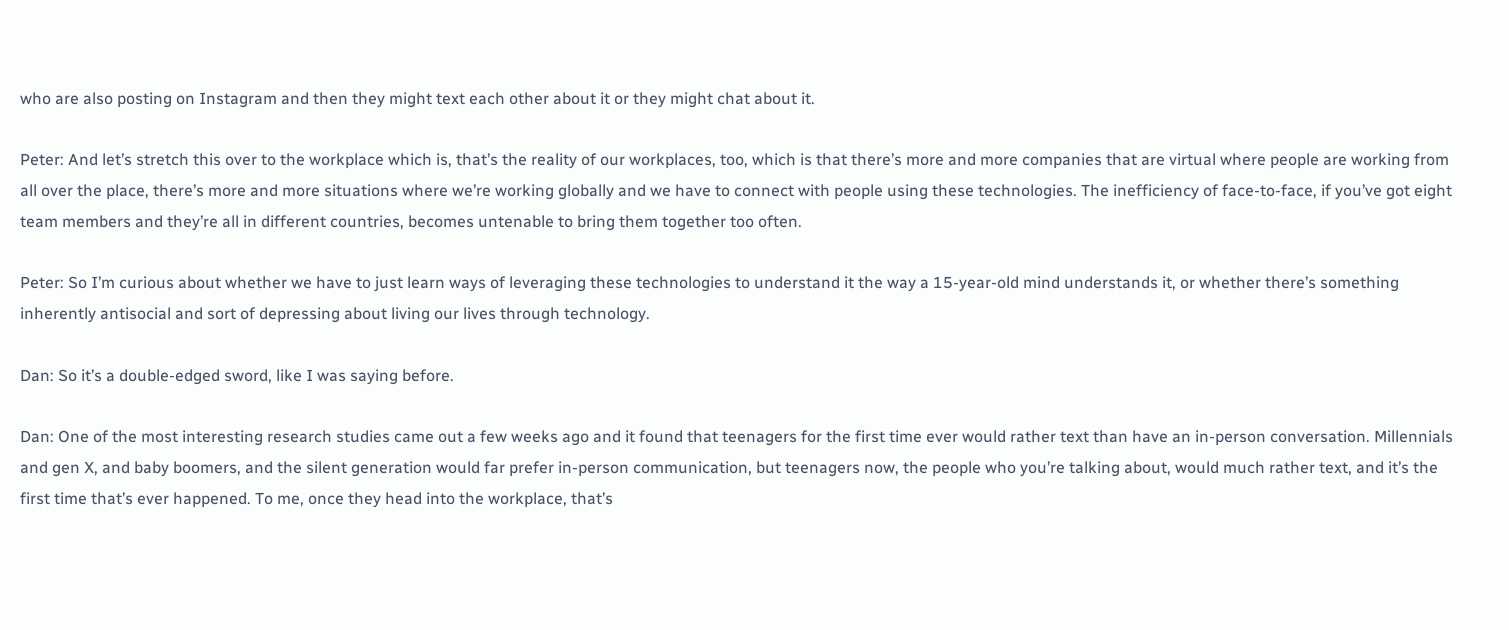who are also posting on Instagram and then they might text each other about it or they might chat about it.

Peter: And let’s stretch this over to the workplace which is, that’s the reality of our workplaces, too, which is that there’s more and more companies that are virtual where people are working from all over the place, there’s more and more situations where we’re working globally and we have to connect with people using these technologies. The inefficiency of face-to-face, if you’ve got eight team members and they’re all in different countries, becomes untenable to bring them together too often.

Peter: So I’m curious about whether we have to just learn ways of leveraging these technologies to understand it the way a 15-year-old mind understands it, or whether there’s something inherently antisocial and sort of depressing about living our lives through technology.

Dan: So it’s a double-edged sword, like I was saying before.

Dan: One of the most interesting research studies came out a few weeks ago and it found that teenagers for the first time ever would rather text than have an in-person conversation. Millennials and gen X, and baby boomers, and the silent generation would far prefer in-person communication, but teenagers now, the people who you’re talking about, would much rather text, and it’s the first time that’s ever happened. To me, once they head into the workplace, that’s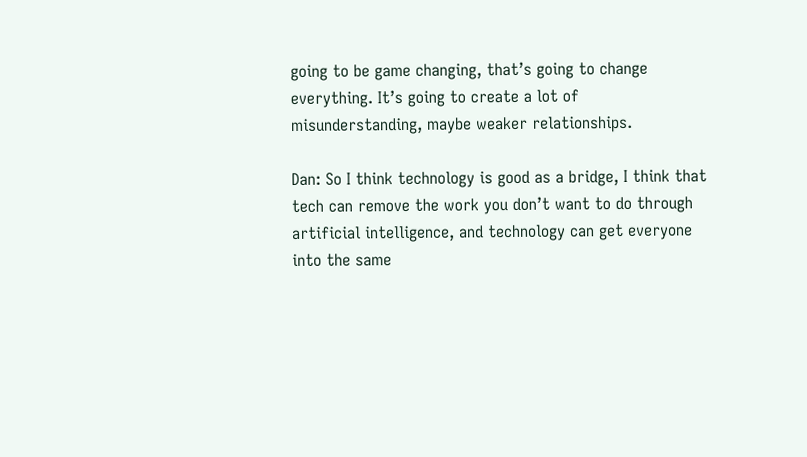going to be game changing, that’s going to change everything. It’s going to create a lot of misunderstanding, maybe weaker relationships.

Dan: So I think technology is good as a bridge, I think that tech can remove the work you don’t want to do through artificial intelligence, and technology can get everyone into the same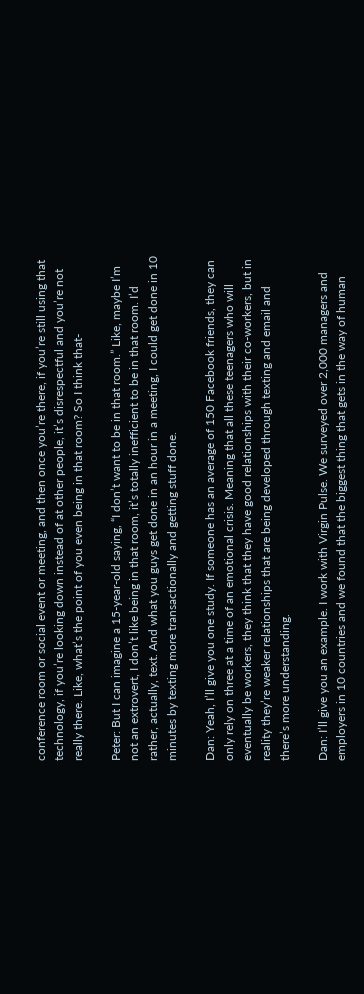conference room or social event or meeting, and then once you’re there, if you’re still using that technology, if you’re looking down instead of at other people, it’s disrespectful and you’re not really there. Like, what’s the point of you even being in that room? So I think that-

Peter: But I can imagine a 15-year-old saying, “I don’t want to be in that room.” Like, maybe I’m not an extrovert, I don’t like being in that room, it’s totally inefficient to be in that room. I’d rather, actually, text. And what you guys get done in an hour in a meeting, I could get done in 10 minutes by texting more transactionally and getting stuff done.

Dan: Yeah, I’ll give you one study. If someone has an average of 150 Facebook friends, they can only rely on three at a time of an emotional crisis. Meaning that all these teenagers who will eventually be workers, they think that they have good relationships with their co-workers, but in reality they’re weaker relationships that are being developed through texting and email and there’s more understanding.

Dan: I’ll give you an example. I work with Virgin Pulse. We surveyed over 2,000 managers and employers in 10 countries and we found that the biggest thing that gets in the way of human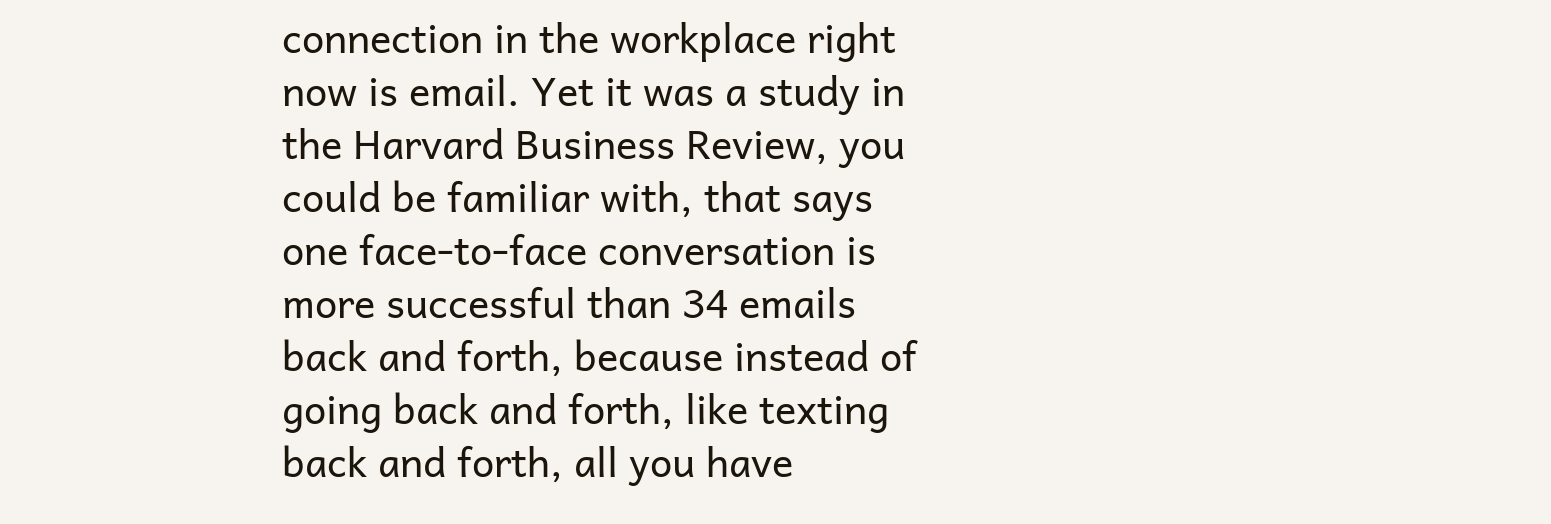connection in the workplace right now is email. Yet it was a study in the Harvard Business Review, you could be familiar with, that says one face-to-face conversation is more successful than 34 emails back and forth, because instead of going back and forth, like texting back and forth, all you have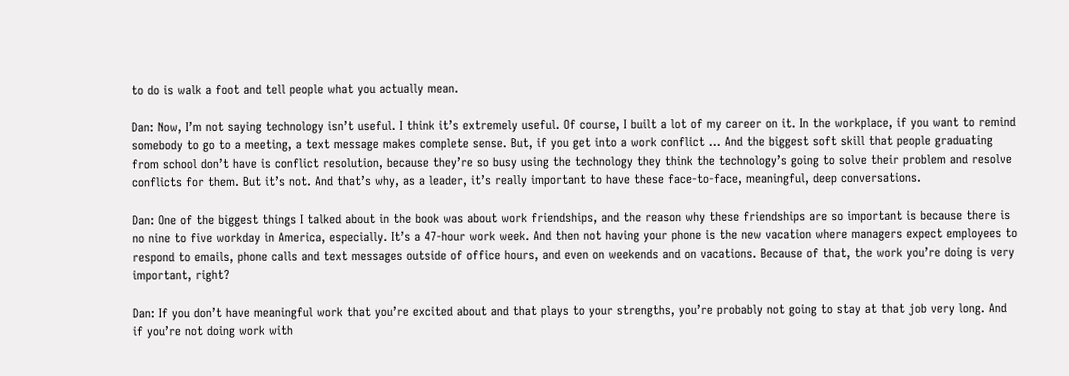to do is walk a foot and tell people what you actually mean.

Dan: Now, I’m not saying technology isn’t useful. I think it’s extremely useful. Of course, I built a lot of my career on it. In the workplace, if you want to remind somebody to go to a meeting, a text message makes complete sense. But, if you get into a work conflict … And the biggest soft skill that people graduating from school don’t have is conflict resolution, because they’re so busy using the technology they think the technology’s going to solve their problem and resolve conflicts for them. But it’s not. And that’s why, as a leader, it’s really important to have these face-to-face, meaningful, deep conversations.

Dan: One of the biggest things I talked about in the book was about work friendships, and the reason why these friendships are so important is because there is no nine to five workday in America, especially. It’s a 47-hour work week. And then not having your phone is the new vacation where managers expect employees to respond to emails, phone calls and text messages outside of office hours, and even on weekends and on vacations. Because of that, the work you’re doing is very important, right?

Dan: If you don’t have meaningful work that you’re excited about and that plays to your strengths, you’re probably not going to stay at that job very long. And if you’re not doing work with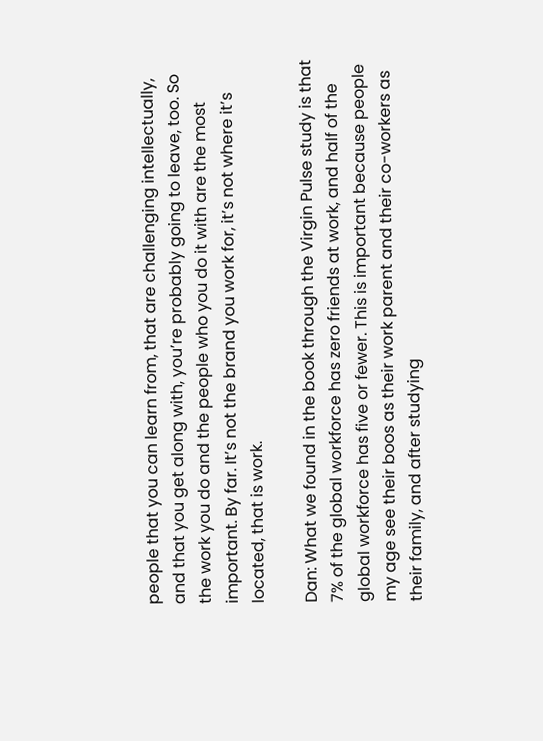people that you can learn from, that are challenging intellectually, and that you get along with, you’re probably going to leave, too. So the work you do and the people who you do it with are the most important. By far. It’s not the brand you work for, it’s not where it’s located, that is work.

Dan: What we found in the book through the Virgin Pulse study is that 7% of the global workforce has zero friends at work, and half of the global workforce has five or fewer. This is important because people my age see their boos as their work parent and their co-workers as their family, and after studying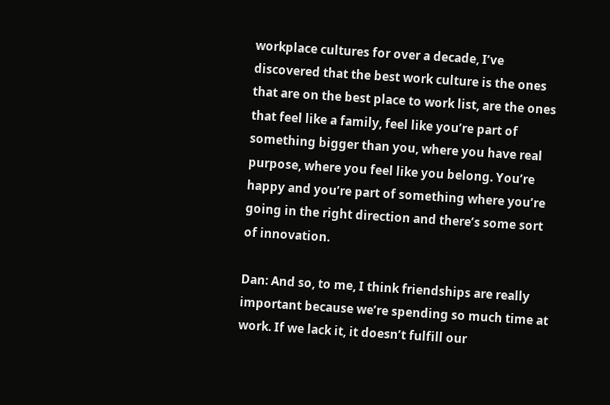workplace cultures for over a decade, I’ve discovered that the best work culture is the ones that are on the best place to work list, are the ones that feel like a family, feel like you’re part of something bigger than you, where you have real purpose, where you feel like you belong. You’re happy and you’re part of something where you’re going in the right direction and there’s some sort of innovation.

Dan: And so, to me, I think friendships are really important because we’re spending so much time at work. If we lack it, it doesn’t fulfill our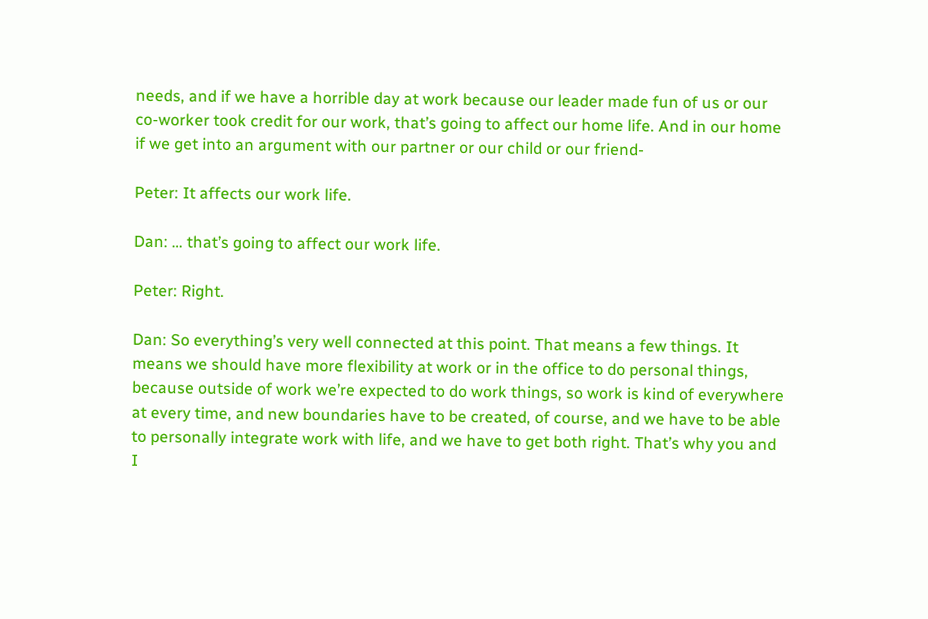needs, and if we have a horrible day at work because our leader made fun of us or our co-worker took credit for our work, that’s going to affect our home life. And in our home if we get into an argument with our partner or our child or our friend-

Peter: It affects our work life.

Dan: … that’s going to affect our work life.

Peter: Right.

Dan: So everything’s very well connected at this point. That means a few things. It means we should have more flexibility at work or in the office to do personal things, because outside of work we’re expected to do work things, so work is kind of everywhere at every time, and new boundaries have to be created, of course, and we have to be able to personally integrate work with life, and we have to get both right. That’s why you and I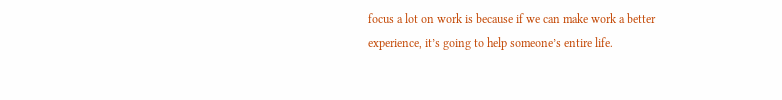focus a lot on work is because if we can make work a better experience, it’s going to help someone’s entire life.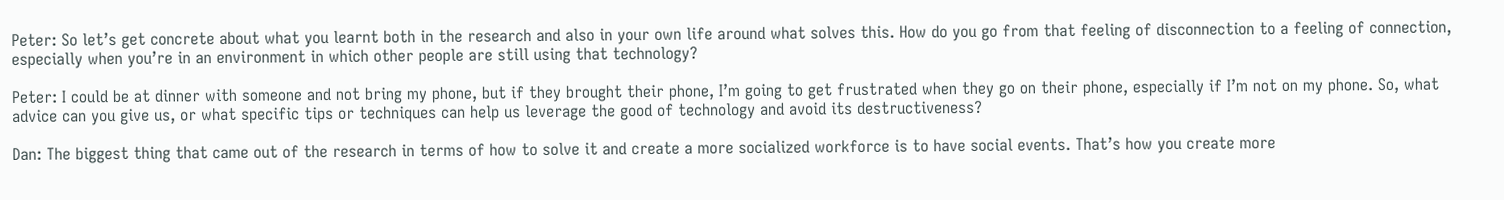Peter: So let’s get concrete about what you learnt both in the research and also in your own life around what solves this. How do you go from that feeling of disconnection to a feeling of connection, especially when you’re in an environment in which other people are still using that technology?

Peter: I could be at dinner with someone and not bring my phone, but if they brought their phone, I’m going to get frustrated when they go on their phone, especially if I’m not on my phone. So, what advice can you give us, or what specific tips or techniques can help us leverage the good of technology and avoid its destructiveness?

Dan: The biggest thing that came out of the research in terms of how to solve it and create a more socialized workforce is to have social events. That’s how you create more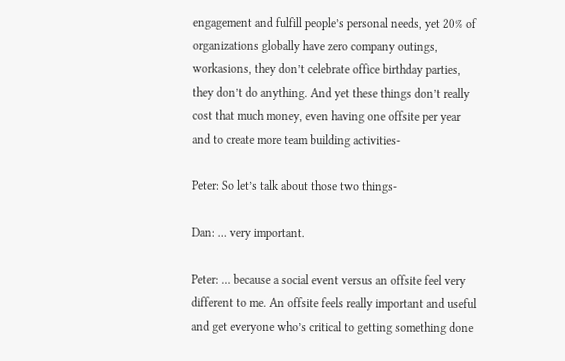engagement and fulfill people’s personal needs, yet 20% of organizations globally have zero company outings, workasions, they don’t celebrate office birthday parties, they don’t do anything. And yet these things don’t really cost that much money, even having one offsite per year and to create more team building activities-

Peter: So let’s talk about those two things-

Dan: … very important.

Peter: … because a social event versus an offsite feel very different to me. An offsite feels really important and useful and get everyone who’s critical to getting something done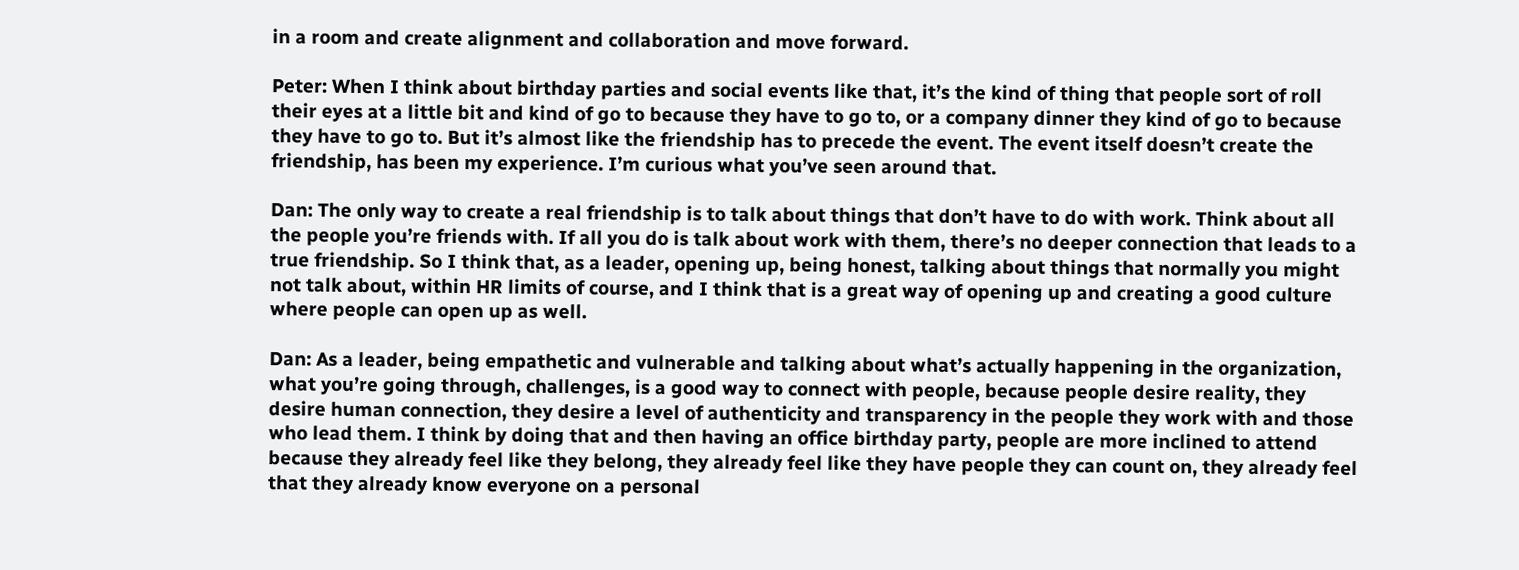in a room and create alignment and collaboration and move forward.

Peter: When I think about birthday parties and social events like that, it’s the kind of thing that people sort of roll their eyes at a little bit and kind of go to because they have to go to, or a company dinner they kind of go to because they have to go to. But it’s almost like the friendship has to precede the event. The event itself doesn’t create the friendship, has been my experience. I’m curious what you’ve seen around that.

Dan: The only way to create a real friendship is to talk about things that don’t have to do with work. Think about all the people you’re friends with. If all you do is talk about work with them, there’s no deeper connection that leads to a true friendship. So I think that, as a leader, opening up, being honest, talking about things that normally you might not talk about, within HR limits of course, and I think that is a great way of opening up and creating a good culture where people can open up as well.

Dan: As a leader, being empathetic and vulnerable and talking about what’s actually happening in the organization, what you’re going through, challenges, is a good way to connect with people, because people desire reality, they desire human connection, they desire a level of authenticity and transparency in the people they work with and those who lead them. I think by doing that and then having an office birthday party, people are more inclined to attend because they already feel like they belong, they already feel like they have people they can count on, they already feel that they already know everyone on a personal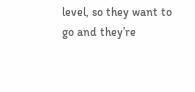level, so they want to go and they’re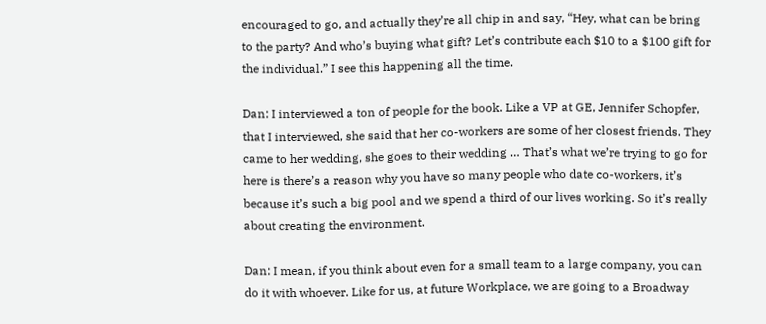encouraged to go, and actually they’re all chip in and say, “Hey, what can be bring to the party? And who’s buying what gift? Let’s contribute each $10 to a $100 gift for the individual.” I see this happening all the time.

Dan: I interviewed a ton of people for the book. Like a VP at GE, Jennifer Schopfer, that I interviewed, she said that her co-workers are some of her closest friends. They came to her wedding, she goes to their wedding … That’s what we’re trying to go for here is there’s a reason why you have so many people who date co-workers, it’s because it’s such a big pool and we spend a third of our lives working. So it’s really about creating the environment.

Dan: I mean, if you think about even for a small team to a large company, you can do it with whoever. Like for us, at future Workplace, we are going to a Broadway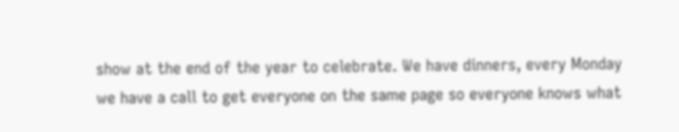show at the end of the year to celebrate. We have dinners, every Monday we have a call to get everyone on the same page so everyone knows what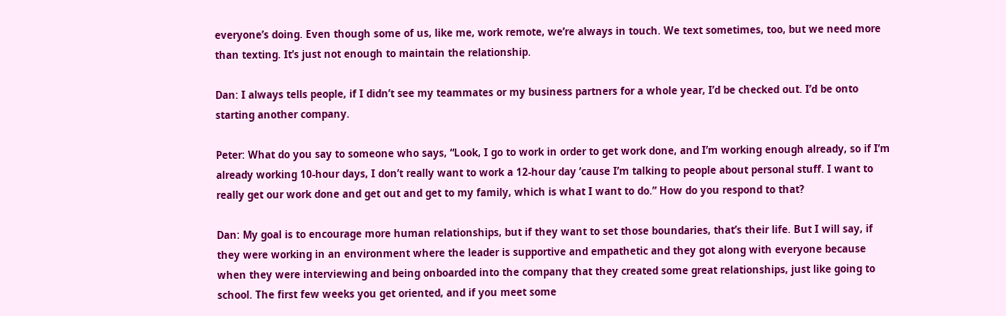everyone’s doing. Even though some of us, like me, work remote, we’re always in touch. We text sometimes, too, but we need more than texting. It’s just not enough to maintain the relationship.

Dan: I always tells people, if I didn’t see my teammates or my business partners for a whole year, I’d be checked out. I’d be onto starting another company.

Peter: What do you say to someone who says, “Look, I go to work in order to get work done, and I’m working enough already, so if I’m already working 10-hour days, I don’t really want to work a 12-hour day ’cause I’m talking to people about personal stuff. I want to really get our work done and get out and get to my family, which is what I want to do.” How do you respond to that?

Dan: My goal is to encourage more human relationships, but if they want to set those boundaries, that’s their life. But I will say, if they were working in an environment where the leader is supportive and empathetic and they got along with everyone because when they were interviewing and being onboarded into the company that they created some great relationships, just like going to school. The first few weeks you get oriented, and if you meet some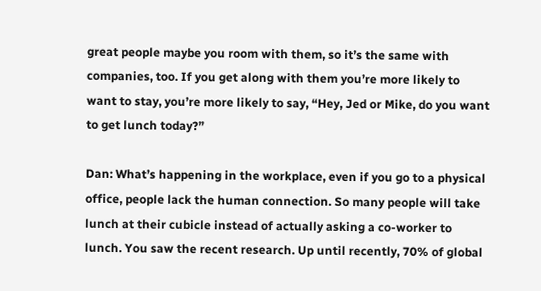great people maybe you room with them, so it’s the same with companies, too. If you get along with them you’re more likely to want to stay, you’re more likely to say, “Hey, Jed or Mike, do you want to get lunch today?”

Dan: What’s happening in the workplace, even if you go to a physical office, people lack the human connection. So many people will take lunch at their cubicle instead of actually asking a co-worker to lunch. You saw the recent research. Up until recently, 70% of global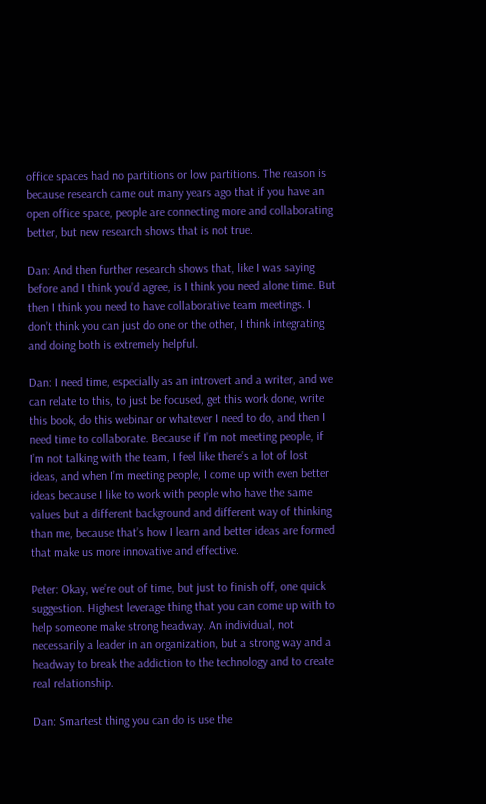office spaces had no partitions or low partitions. The reason is because research came out many years ago that if you have an open office space, people are connecting more and collaborating better, but new research shows that is not true.

Dan: And then further research shows that, like I was saying before and I think you’d agree, is I think you need alone time. But then I think you need to have collaborative team meetings. I don’t think you can just do one or the other, I think integrating and doing both is extremely helpful.

Dan: I need time, especially as an introvert and a writer, and we can relate to this, to just be focused, get this work done, write this book, do this webinar or whatever I need to do, and then I need time to collaborate. Because if I’m not meeting people, if I’m not talking with the team, I feel like there’s a lot of lost ideas, and when I’m meeting people, I come up with even better ideas because I like to work with people who have the same values but a different background and different way of thinking than me, because that’s how I learn and better ideas are formed that make us more innovative and effective.

Peter: Okay, we’re out of time, but just to finish off, one quick suggestion. Highest leverage thing that you can come up with to help someone make strong headway. An individual, not necessarily a leader in an organization, but a strong way and a headway to break the addiction to the technology and to create real relationship.

Dan: Smartest thing you can do is use the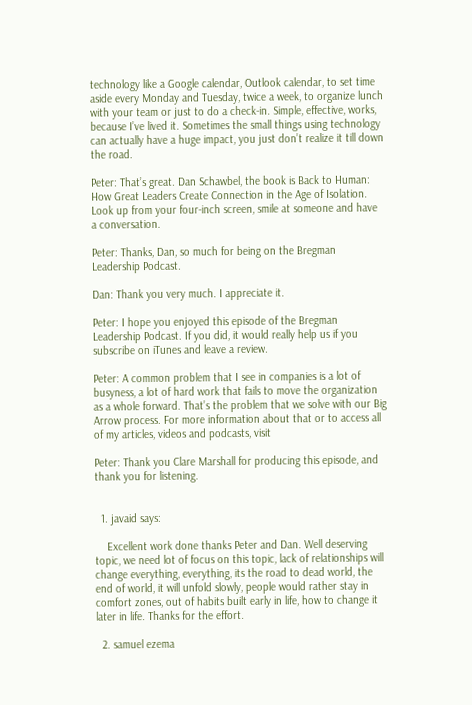technology like a Google calendar, Outlook calendar, to set time aside every Monday and Tuesday, twice a week, to organize lunch with your team or just to do a check-in. Simple, effective, works, because I’ve lived it. Sometimes the small things using technology can actually have a huge impact, you just don’t realize it till down the road.

Peter: That’s great. Dan Schawbel, the book is Back to Human: How Great Leaders Create Connection in the Age of Isolation. Look up from your four-inch screen, smile at someone and have a conversation.

Peter: Thanks, Dan, so much for being on the Bregman Leadership Podcast.

Dan: Thank you very much. I appreciate it.

Peter: I hope you enjoyed this episode of the Bregman Leadership Podcast. If you did, it would really help us if you subscribe on iTunes and leave a review.

Peter: A common problem that I see in companies is a lot of busyness, a lot of hard work that fails to move the organization as a whole forward. That’s the problem that we solve with our Big Arrow process. For more information about that or to access all of my articles, videos and podcasts, visit

Peter: Thank you Clare Marshall for producing this episode, and thank you for listening.


  1. javaid says:

    Excellent work done thanks Peter and Dan. Well deserving topic, we need lot of focus on this topic, lack of relationships will change everything, everything, its the road to dead world, the end of world, it will unfold slowly, people would rather stay in comfort zones, out of habits built early in life, how to change it later in life. Thanks for the effort.

  2. samuel ezema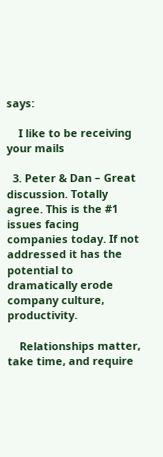says:

    I like to be receiving your mails

  3. Peter & Dan – Great discussion. Totally agree. This is the #1 issues facing companies today. If not addressed it has the potential to dramatically erode company culture, productivity.

    Relationships matter, take time, and require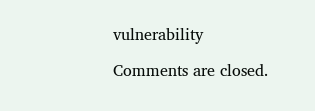vulnerability

Comments are closed.